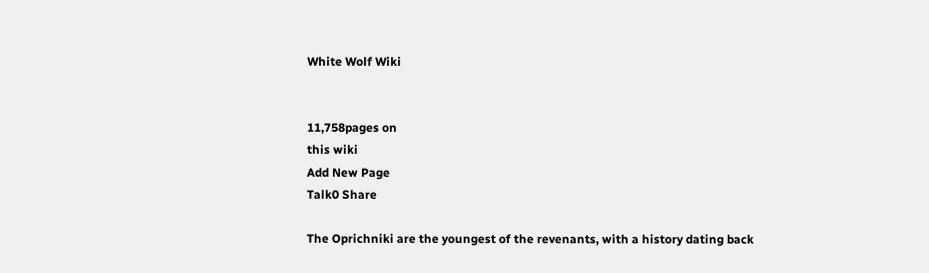White Wolf Wiki


11,758pages on
this wiki
Add New Page
Talk0 Share

The Oprichniki are the youngest of the revenants, with a history dating back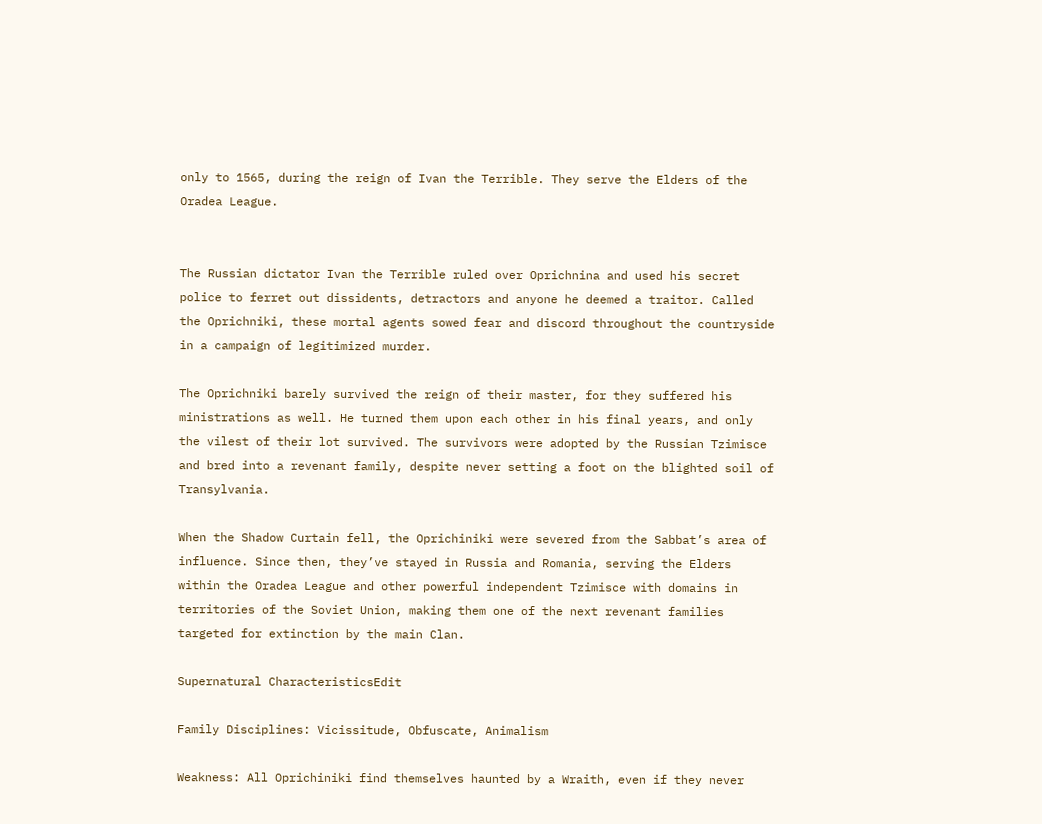only to 1565, during the reign of Ivan the Terrible. They serve the Elders of the Oradea League.


The Russian dictator Ivan the Terrible ruled over Oprichnina and used his secret police to ferret out dissidents, detractors and anyone he deemed a traitor. Called the Oprichniki, these mortal agents sowed fear and discord throughout the countryside in a campaign of legitimized murder.

The Oprichniki barely survived the reign of their master, for they suffered his ministrations as well. He turned them upon each other in his final years, and only the vilest of their lot survived. The survivors were adopted by the Russian Tzimisce and bred into a revenant family, despite never setting a foot on the blighted soil of Transylvania.

When the Shadow Curtain fell, the Oprichiniki were severed from the Sabbat’s area of influence. Since then, they’ve stayed in Russia and Romania, serving the Elders within the Oradea League and other powerful independent Tzimisce with domains in territories of the Soviet Union, making them one of the next revenant families targeted for extinction by the main Clan.

Supernatural CharacteristicsEdit

Family Disciplines: Vicissitude, Obfuscate, Animalism

Weakness: All Oprichiniki find themselves haunted by a Wraith, even if they never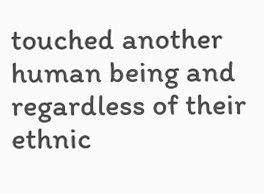touched another human being and regardless of their ethnic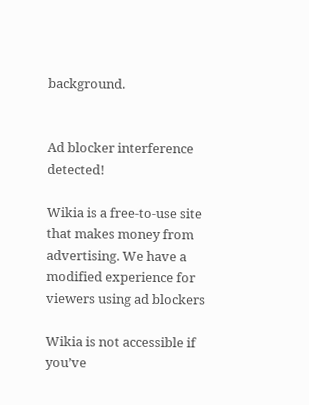background.


Ad blocker interference detected!

Wikia is a free-to-use site that makes money from advertising. We have a modified experience for viewers using ad blockers

Wikia is not accessible if you’ve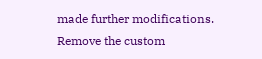made further modifications. Remove the custom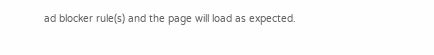ad blocker rule(s) and the page will load as expected.